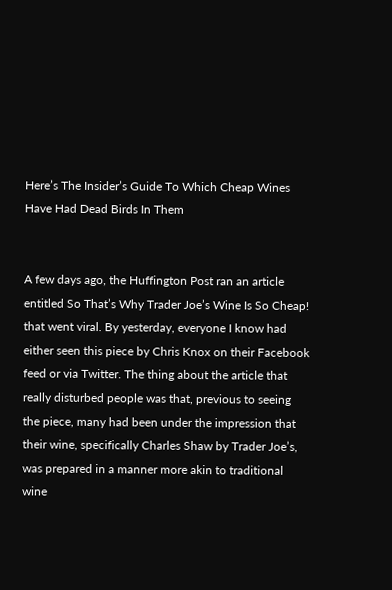Here’s The Insider’s Guide To Which Cheap Wines Have Had Dead Birds In Them


A few days ago, the Huffington Post ran an article entitled So That’s Why Trader Joe’s Wine Is So Cheap! that went viral. By yesterday, everyone I know had either seen this piece by Chris Knox on their Facebook feed or via Twitter. The thing about the article that really disturbed people was that, previous to seeing the piece, many had been under the impression that their wine, specifically Charles Shaw by Trader Joe’s, was prepared in a manner more akin to traditional wine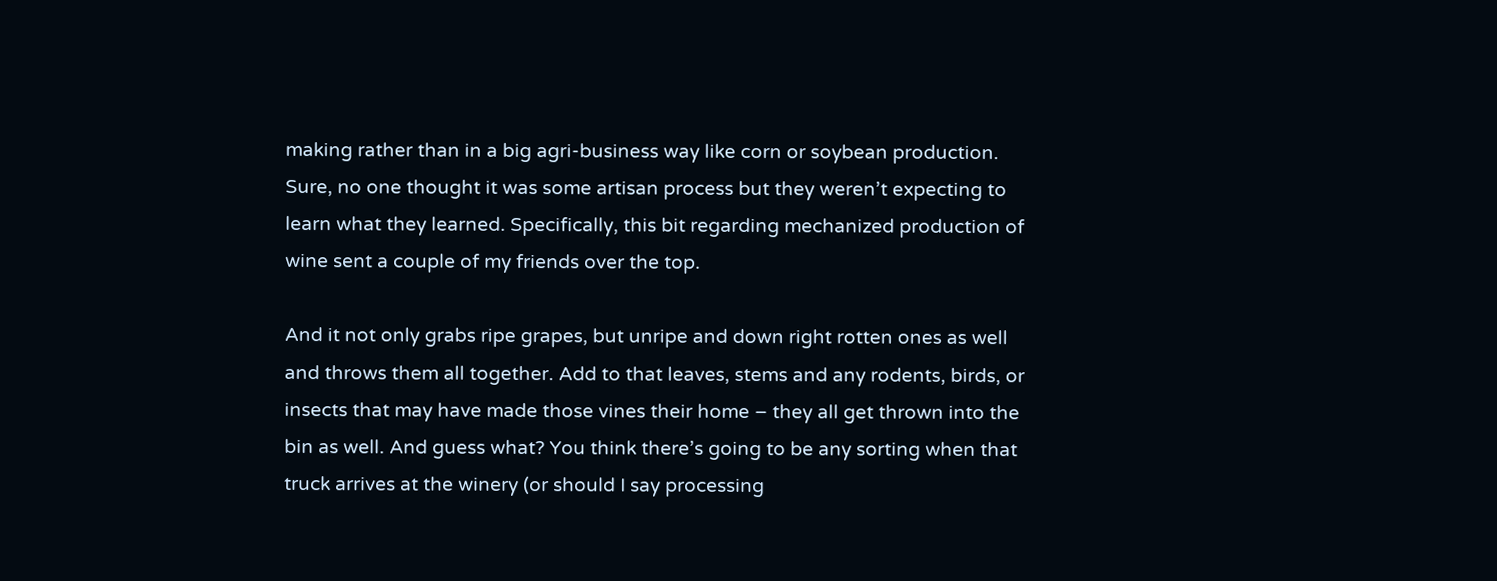making rather than in a big agri-business way like corn or soybean production. Sure, no one thought it was some artisan process but they weren’t expecting to learn what they learned. Specifically, this bit regarding mechanized production of wine sent a couple of my friends over the top.

And it not only grabs ripe grapes, but unripe and down right rotten ones as well and throws them all together. Add to that leaves, stems and any rodents, birds, or insects that may have made those vines their home – they all get thrown into the bin as well. And guess what? You think there’s going to be any sorting when that truck arrives at the winery (or should I say processing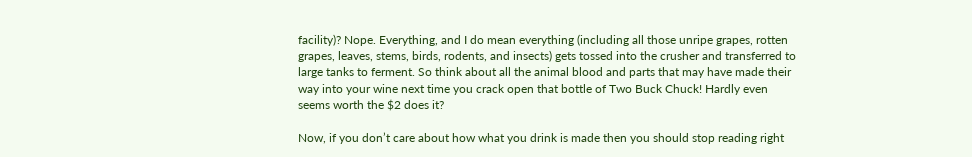facility)? Nope. Everything, and I do mean everything (including all those unripe grapes, rotten grapes, leaves, stems, birds, rodents, and insects) gets tossed into the crusher and transferred to large tanks to ferment. So think about all the animal blood and parts that may have made their way into your wine next time you crack open that bottle of Two Buck Chuck! Hardly even seems worth the $2 does it?

Now, if you don’t care about how what you drink is made then you should stop reading right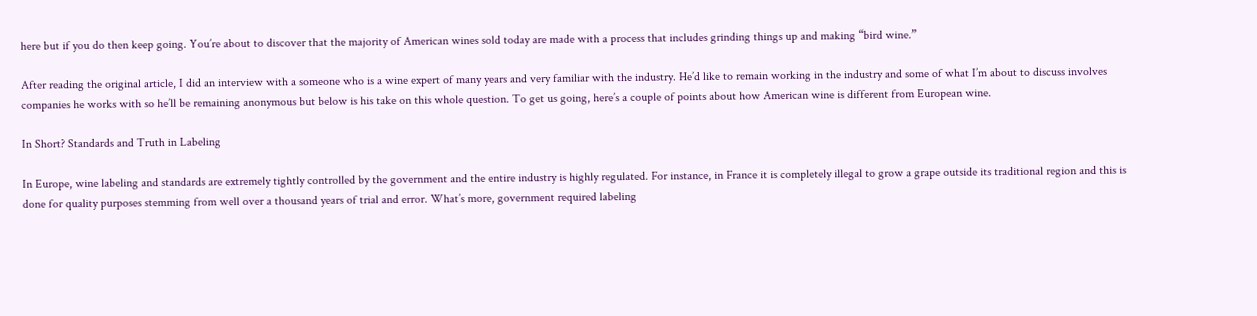here but if you do then keep going. You’re about to discover that the majority of American wines sold today are made with a process that includes grinding things up and making “bird wine.”

After reading the original article, I did an interview with a someone who is a wine expert of many years and very familiar with the industry. He’d like to remain working in the industry and some of what I’m about to discuss involves companies he works with so he’ll be remaining anonymous but below is his take on this whole question. To get us going, here’s a couple of points about how American wine is different from European wine.

In Short? Standards and Truth in Labeling

In Europe, wine labeling and standards are extremely tightly controlled by the government and the entire industry is highly regulated. For instance, in France it is completely illegal to grow a grape outside its traditional region and this is done for quality purposes stemming from well over a thousand years of trial and error. What’s more, government required labeling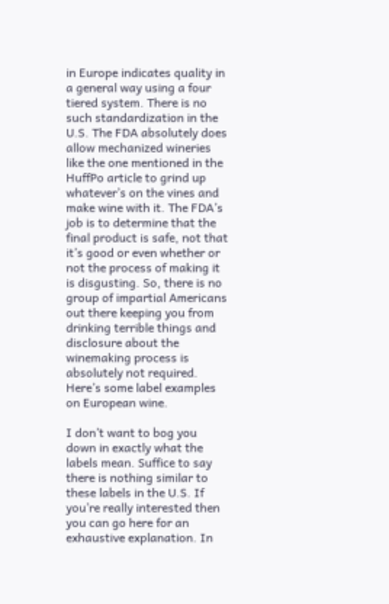in Europe indicates quality in a general way using a four tiered system. There is no such standardization in the U.S. The FDA absolutely does allow mechanized wineries like the one mentioned in the HuffPo article to grind up whatever’s on the vines and make wine with it. The FDA’s job is to determine that the final product is safe, not that it’s good or even whether or not the process of making it is disgusting. So, there is no group of impartial Americans out there keeping you from drinking terrible things and disclosure about the winemaking process is absolutely not required. Here’s some label examples on European wine.

I don’t want to bog you down in exactly what the labels mean. Suffice to say there is nothing similar to these labels in the U.S. If you’re really interested then you can go here for an exhaustive explanation. In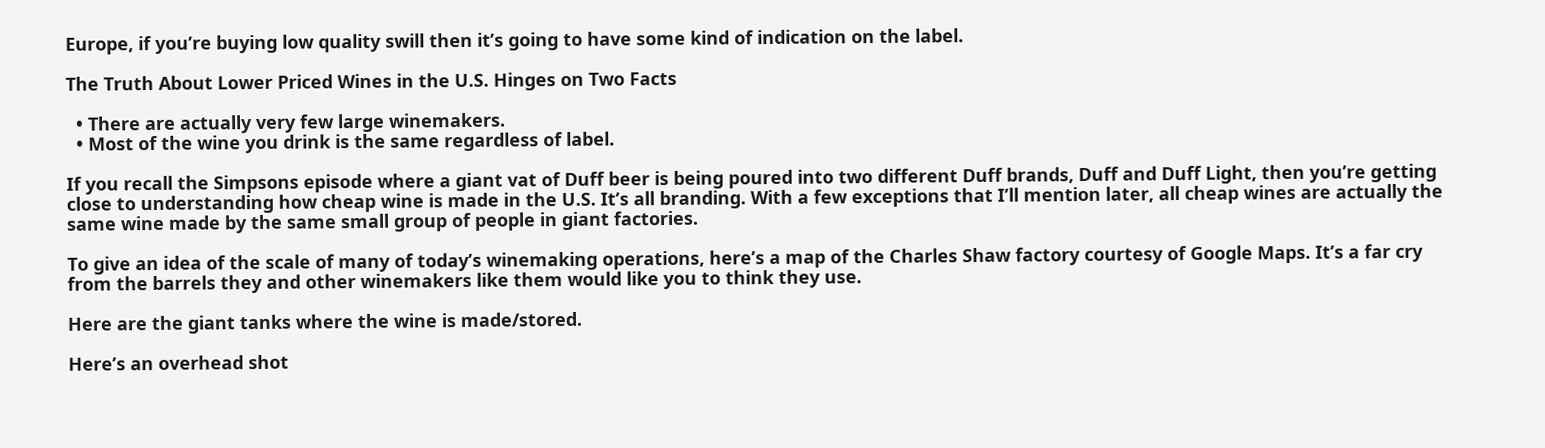Europe, if you’re buying low quality swill then it’s going to have some kind of indication on the label.

The Truth About Lower Priced Wines in the U.S. Hinges on Two Facts

  • There are actually very few large winemakers.
  • Most of the wine you drink is the same regardless of label.

If you recall the Simpsons episode where a giant vat of Duff beer is being poured into two different Duff brands, Duff and Duff Light, then you’re getting close to understanding how cheap wine is made in the U.S. It’s all branding. With a few exceptions that I’ll mention later, all cheap wines are actually the same wine made by the same small group of people in giant factories.

To give an idea of the scale of many of today’s winemaking operations, here’s a map of the Charles Shaw factory courtesy of Google Maps. It’s a far cry from the barrels they and other winemakers like them would like you to think they use.

Here are the giant tanks where the wine is made/stored.

Here’s an overhead shot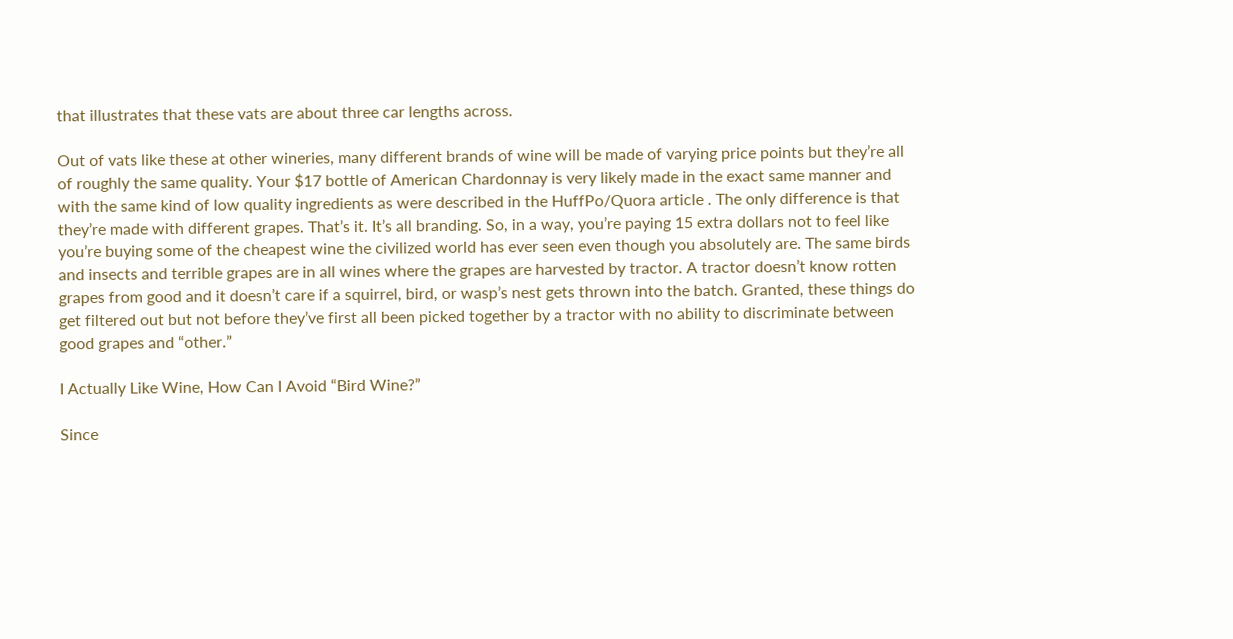that illustrates that these vats are about three car lengths across.

Out of vats like these at other wineries, many different brands of wine will be made of varying price points but they’re all of roughly the same quality. Your $17 bottle of American Chardonnay is very likely made in the exact same manner and with the same kind of low quality ingredients as were described in the HuffPo/Quora article . The only difference is that they’re made with different grapes. That’s it. It’s all branding. So, in a way, you’re paying 15 extra dollars not to feel like you’re buying some of the cheapest wine the civilized world has ever seen even though you absolutely are. The same birds and insects and terrible grapes are in all wines where the grapes are harvested by tractor. A tractor doesn’t know rotten grapes from good and it doesn’t care if a squirrel, bird, or wasp’s nest gets thrown into the batch. Granted, these things do get filtered out but not before they’ve first all been picked together by a tractor with no ability to discriminate between good grapes and “other.”

I Actually Like Wine, How Can I Avoid “Bird Wine?”

Since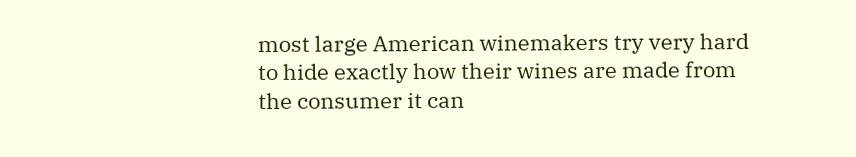most large American winemakers try very hard to hide exactly how their wines are made from the consumer it can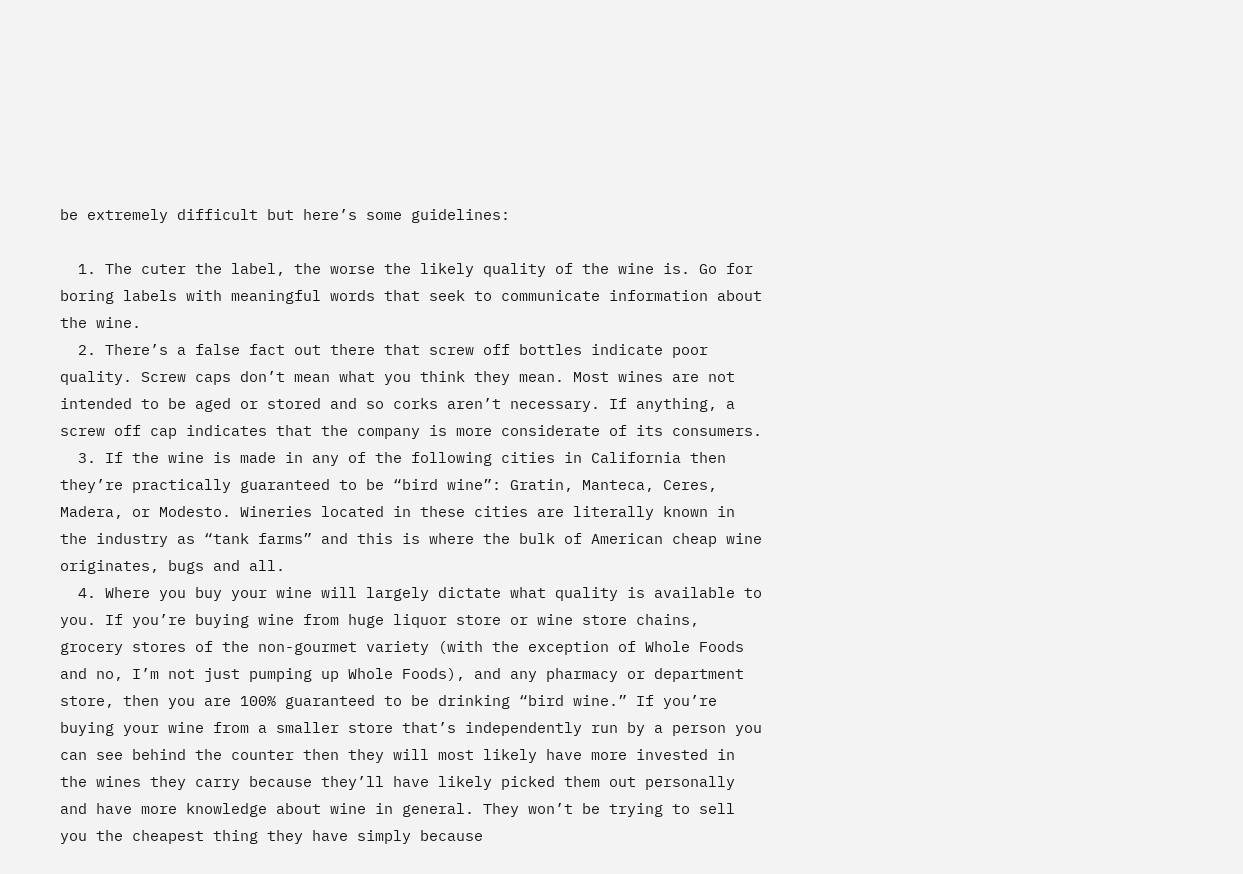be extremely difficult but here’s some guidelines:

  1. The cuter the label, the worse the likely quality of the wine is. Go for boring labels with meaningful words that seek to communicate information about the wine.
  2. There’s a false fact out there that screw off bottles indicate poor quality. Screw caps don’t mean what you think they mean. Most wines are not intended to be aged or stored and so corks aren’t necessary. If anything, a screw off cap indicates that the company is more considerate of its consumers.
  3. If the wine is made in any of the following cities in California then they’re practically guaranteed to be “bird wine”: Gratin, Manteca, Ceres, Madera, or Modesto. Wineries located in these cities are literally known in the industry as “tank farms” and this is where the bulk of American cheap wine originates, bugs and all.
  4. Where you buy your wine will largely dictate what quality is available to you. If you’re buying wine from huge liquor store or wine store chains, grocery stores of the non-gourmet variety (with the exception of Whole Foods and no, I’m not just pumping up Whole Foods), and any pharmacy or department store, then you are 100% guaranteed to be drinking “bird wine.” If you’re buying your wine from a smaller store that’s independently run by a person you can see behind the counter then they will most likely have more invested in the wines they carry because they’ll have likely picked them out personally and have more knowledge about wine in general. They won’t be trying to sell you the cheapest thing they have simply because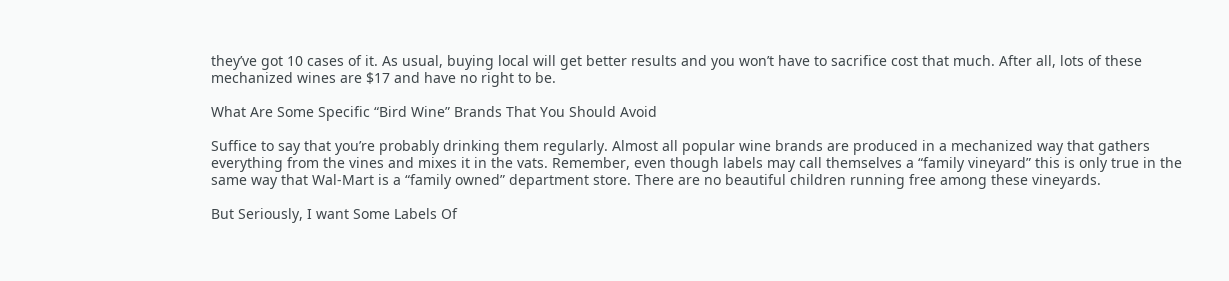they’ve got 10 cases of it. As usual, buying local will get better results and you won’t have to sacrifice cost that much. After all, lots of these mechanized wines are $17 and have no right to be.

What Are Some Specific “Bird Wine” Brands That You Should Avoid

Suffice to say that you’re probably drinking them regularly. Almost all popular wine brands are produced in a mechanized way that gathers everything from the vines and mixes it in the vats. Remember, even though labels may call themselves a “family vineyard” this is only true in the same way that Wal-Mart is a “family owned” department store. There are no beautiful children running free among these vineyards.

But Seriously, I want Some Labels Of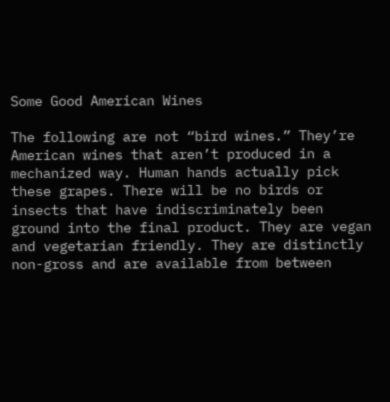Some Good American Wines

The following are not “bird wines.” They’re American wines that aren’t produced in a mechanized way. Human hands actually pick these grapes. There will be no birds or insects that have indiscriminately been ground into the final product. They are vegan and vegetarian friendly. They are distinctly non-gross and are available from between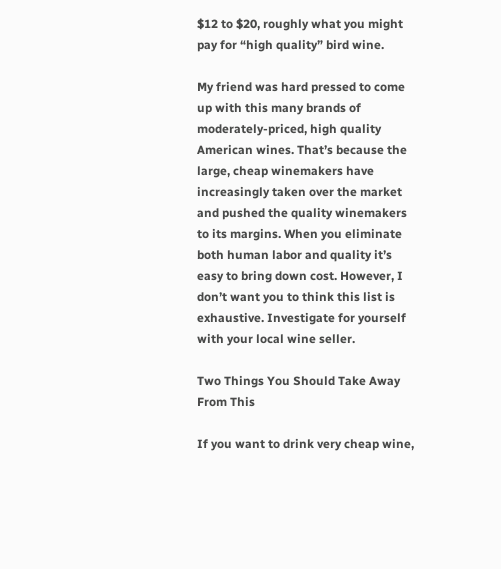$12 to $20, roughly what you might pay for “high quality” bird wine.

My friend was hard pressed to come up with this many brands of moderately-priced, high quality American wines. That’s because the large, cheap winemakers have increasingly taken over the market and pushed the quality winemakers to its margins. When you eliminate both human labor and quality it’s easy to bring down cost. However, I don’t want you to think this list is exhaustive. Investigate for yourself with your local wine seller.

Two Things You Should Take Away From This

If you want to drink very cheap wine,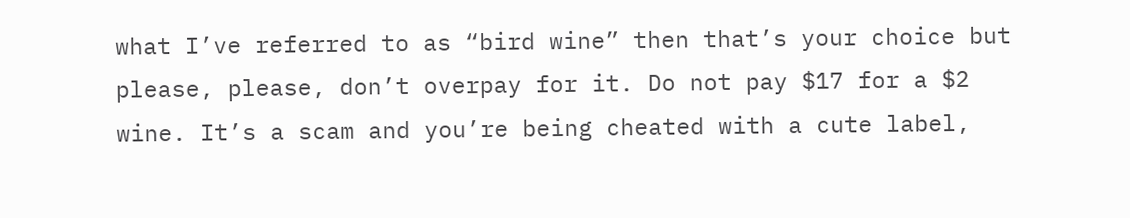what I’ve referred to as “bird wine” then that’s your choice but please, please, don’t overpay for it. Do not pay $17 for a $2 wine. It’s a scam and you’re being cheated with a cute label,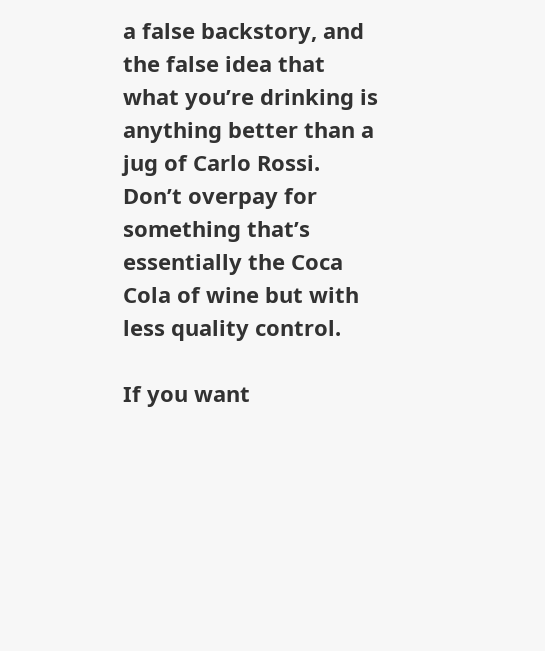a false backstory, and the false idea that what you’re drinking is anything better than a jug of Carlo Rossi. Don’t overpay for something that’s essentially the Coca Cola of wine but with less quality control.

If you want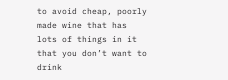to avoid cheap, poorly made wine that has lots of things in it that you don’t want to drink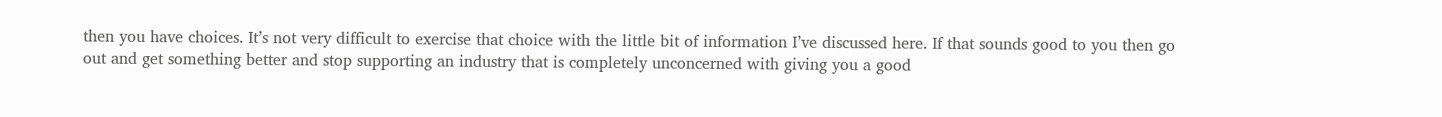then you have choices. It’s not very difficult to exercise that choice with the little bit of information I’ve discussed here. If that sounds good to you then go out and get something better and stop supporting an industry that is completely unconcerned with giving you a good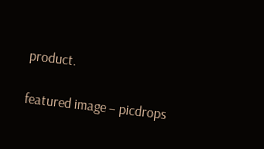product.

featured image – picdrops